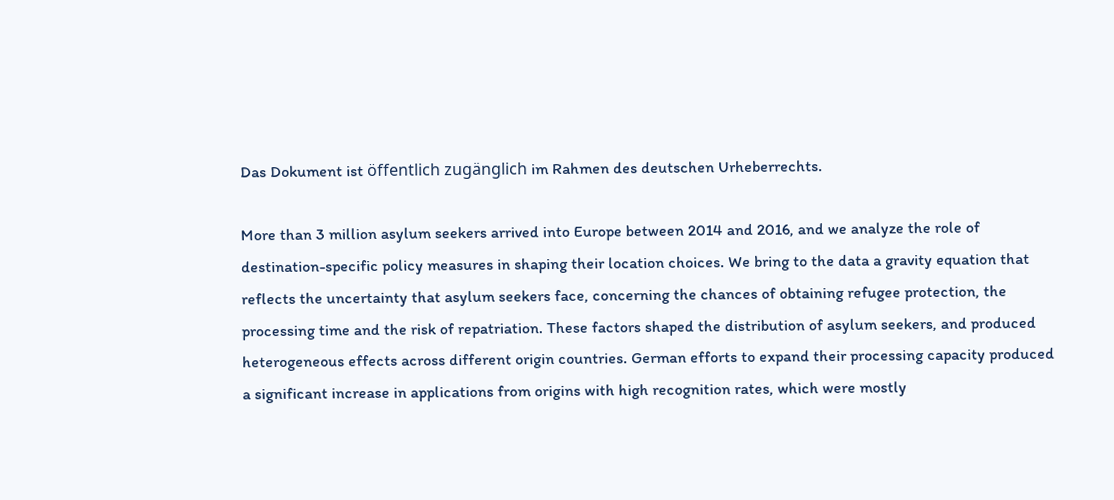Das Dokument ist öffentlich zugänglich im Rahmen des deutschen Urheberrechts.

More than 3 million asylum seekers arrived into Europe between 2014 and 2016, and we analyze the role of destination-specific policy measures in shaping their location choices. We bring to the data a gravity equation that reflects the uncertainty that asylum seekers face, concerning the chances of obtaining refugee protection, the processing time and the risk of repatriation. These factors shaped the distribution of asylum seekers, and produced heterogeneous effects across different origin countries. German efforts to expand their processing capacity produced a significant increase in applications from origins with high recognition rates, which were mostly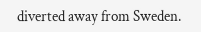diverted away from Sweden.